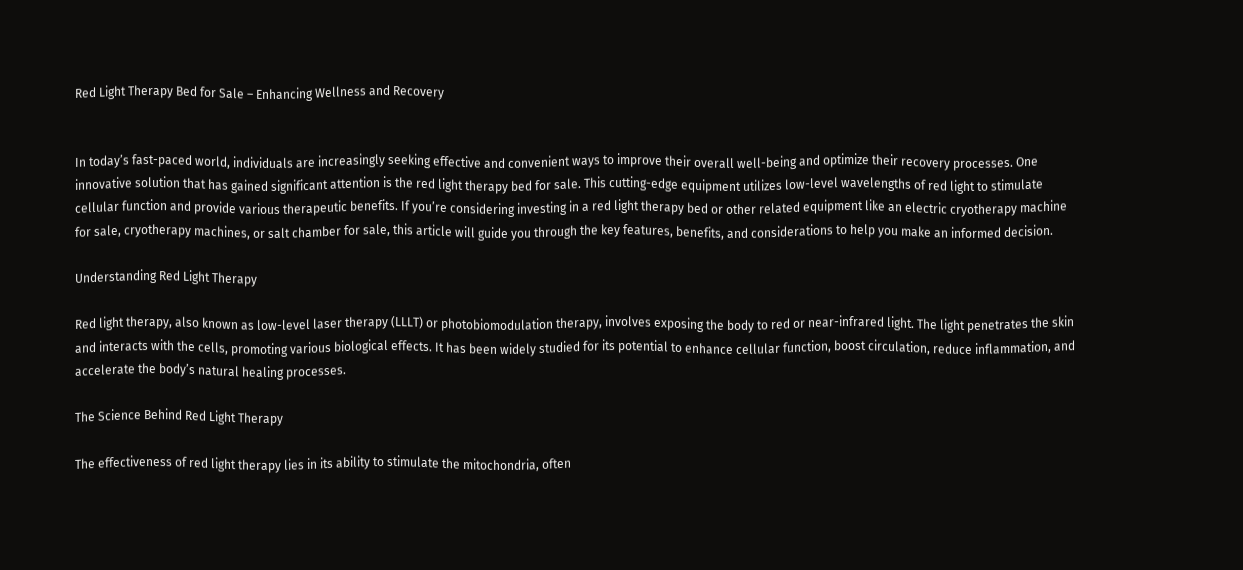Red Light Therapy Bed for Sale – Enhancing Wellness and Recovery


In today’s fast-paced world, individuals are increasingly seeking effective and convenient ways to improve their overall well-being and optimize their recovery processes. One innovative solution that has gained significant attention is the red light therapy bed for sale. This cutting-edge equipment utilizes low-level wavelengths of red light to stimulate cellular function and provide various therapeutic benefits. If you’re considering investing in a red light therapy bed or other related equipment like an electric cryotherapy machine for sale, cryotherapy machines, or salt chamber for sale, this article will guide you through the key features, benefits, and considerations to help you make an informed decision.

Understanding Red Light Therapy

Red light therapy, also known as low-level laser therapy (LLLT) or photobiomodulation therapy, involves exposing the body to red or near-infrared light. The light penetrates the skin and interacts with the cells, promoting various biological effects. It has been widely studied for its potential to enhance cellular function, boost circulation, reduce inflammation, and accelerate the body’s natural healing processes.

The Science Behind Red Light Therapy

The effectiveness of red light therapy lies in its ability to stimulate the mitochondria, often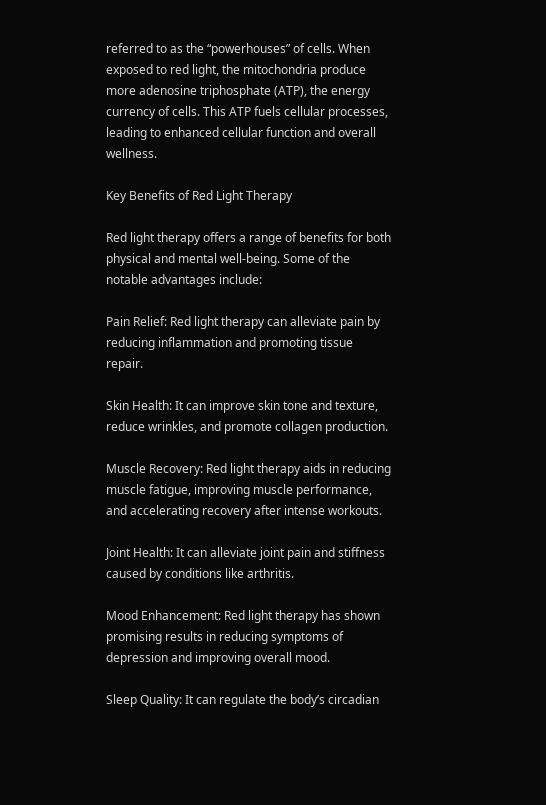referred to as the “powerhouses” of cells. When exposed to red light, the mitochondria produce more adenosine triphosphate (ATP), the energy currency of cells. This ATP fuels cellular processes, leading to enhanced cellular function and overall wellness.

Key Benefits of Red Light Therapy

Red light therapy offers a range of benefits for both physical and mental well-being. Some of the notable advantages include:

Pain Relief: Red light therapy can alleviate pain by reducing inflammation and promoting tissue repair.

Skin Health: It can improve skin tone and texture, reduce wrinkles, and promote collagen production.

Muscle Recovery: Red light therapy aids in reducing muscle fatigue, improving muscle performance, and accelerating recovery after intense workouts.

Joint Health: It can alleviate joint pain and stiffness caused by conditions like arthritis.

Mood Enhancement: Red light therapy has shown promising results in reducing symptoms of depression and improving overall mood.

Sleep Quality: It can regulate the body’s circadian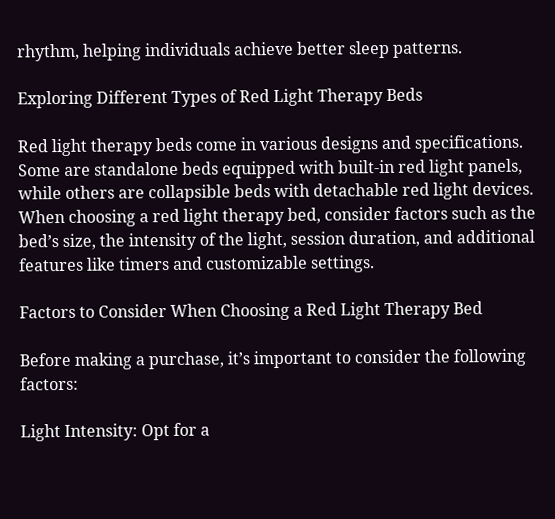rhythm, helping individuals achieve better sleep patterns.

Exploring Different Types of Red Light Therapy Beds

Red light therapy beds come in various designs and specifications. Some are standalone beds equipped with built-in red light panels, while others are collapsible beds with detachable red light devices. When choosing a red light therapy bed, consider factors such as the bed’s size, the intensity of the light, session duration, and additional features like timers and customizable settings.

Factors to Consider When Choosing a Red Light Therapy Bed

Before making a purchase, it’s important to consider the following factors:

Light Intensity: Opt for a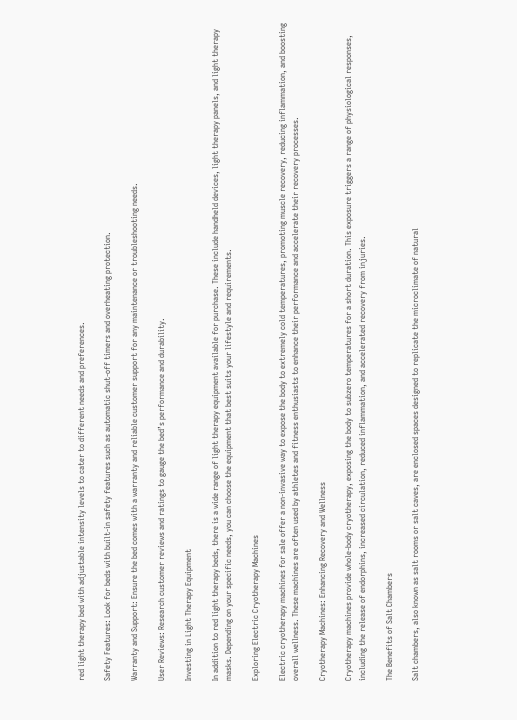red light therapy bed with adjustable intensity levels to cater to different needs and preferences.

Safety Features: Look for beds with built-in safety features such as automatic shut-off timers and overheating protection.

Warranty and Support: Ensure the bed comes with a warranty and reliable customer support for any maintenance or troubleshooting needs.

User Reviews: Research customer reviews and ratings to gauge the bed’s performance and durability.

Investing in Light Therapy Equipment

In addition to red light therapy beds, there is a wide range of light therapy equipment available for purchase. These include handheld devices, light therapy panels, and light therapy masks. Depending on your specific needs, you can choose the equipment that best suits your lifestyle and requirements.

Exploring Electric Cryotherapy Machines

Electric cryotherapy machines for sale offer a non-invasive way to expose the body to extremely cold temperatures, promoting muscle recovery, reducing inflammation, and boosting overall wellness. These machines are often used by athletes and fitness enthusiasts to enhance their performance and accelerate their recovery processes.

Cryotherapy Machines: Enhancing Recovery and Wellness

Cryotherapy machines provide whole-body cryotherapy, exposing the body to subzero temperatures for a short duration. This exposure triggers a range of physiological responses, including the release of endorphins, increased circulation, reduced inflammation, and accelerated recovery from injuries.

The Benefits of Salt Chambers

Salt chambers, also known as salt rooms or salt caves, are enclosed spaces designed to replicate the microclimate of natural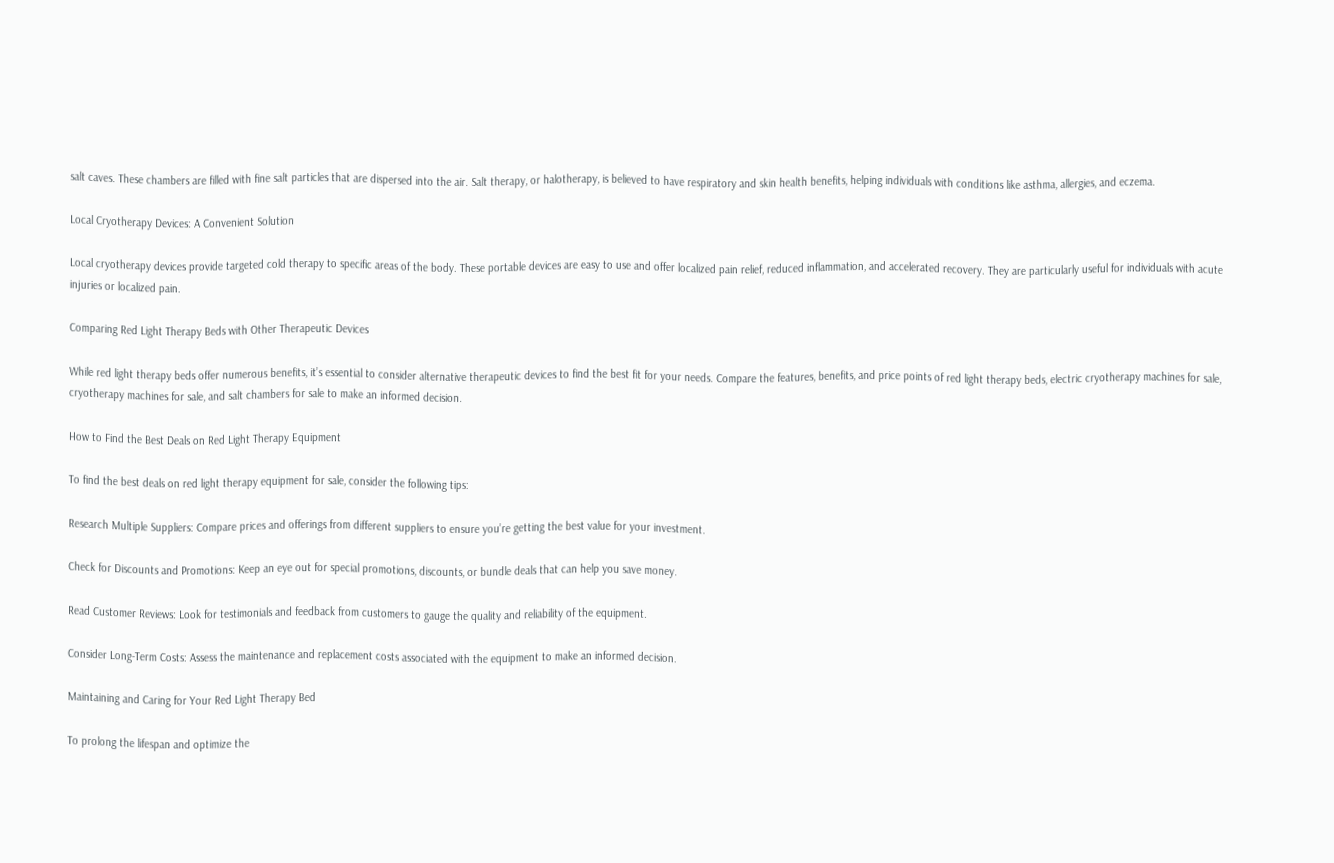salt caves. These chambers are filled with fine salt particles that are dispersed into the air. Salt therapy, or halotherapy, is believed to have respiratory and skin health benefits, helping individuals with conditions like asthma, allergies, and eczema.

Local Cryotherapy Devices: A Convenient Solution

Local cryotherapy devices provide targeted cold therapy to specific areas of the body. These portable devices are easy to use and offer localized pain relief, reduced inflammation, and accelerated recovery. They are particularly useful for individuals with acute injuries or localized pain.

Comparing Red Light Therapy Beds with Other Therapeutic Devices

While red light therapy beds offer numerous benefits, it’s essential to consider alternative therapeutic devices to find the best fit for your needs. Compare the features, benefits, and price points of red light therapy beds, electric cryotherapy machines for sale, cryotherapy machines for sale, and salt chambers for sale to make an informed decision.

How to Find the Best Deals on Red Light Therapy Equipment

To find the best deals on red light therapy equipment for sale, consider the following tips:

Research Multiple Suppliers: Compare prices and offerings from different suppliers to ensure you’re getting the best value for your investment.

Check for Discounts and Promotions: Keep an eye out for special promotions, discounts, or bundle deals that can help you save money.

Read Customer Reviews: Look for testimonials and feedback from customers to gauge the quality and reliability of the equipment.

Consider Long-Term Costs: Assess the maintenance and replacement costs associated with the equipment to make an informed decision.

Maintaining and Caring for Your Red Light Therapy Bed

To prolong the lifespan and optimize the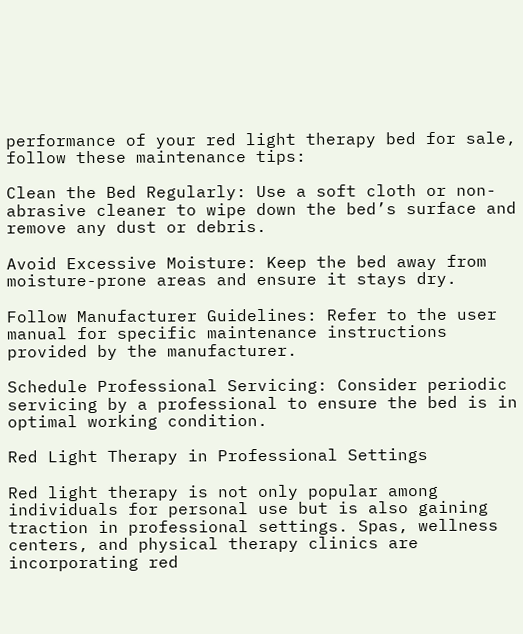performance of your red light therapy bed for sale, follow these maintenance tips:

Clean the Bed Regularly: Use a soft cloth or non-abrasive cleaner to wipe down the bed’s surface and remove any dust or debris.

Avoid Excessive Moisture: Keep the bed away from moisture-prone areas and ensure it stays dry.

Follow Manufacturer Guidelines: Refer to the user manual for specific maintenance instructions provided by the manufacturer.

Schedule Professional Servicing: Consider periodic servicing by a professional to ensure the bed is in optimal working condition.

Red Light Therapy in Professional Settings

Red light therapy is not only popular among individuals for personal use but is also gaining traction in professional settings. Spas, wellness centers, and physical therapy clinics are incorporating red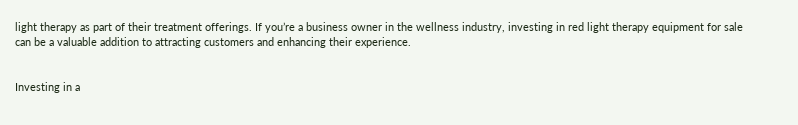light therapy as part of their treatment offerings. If you’re a business owner in the wellness industry, investing in red light therapy equipment for sale can be a valuable addition to attracting customers and enhancing their experience.


Investing in a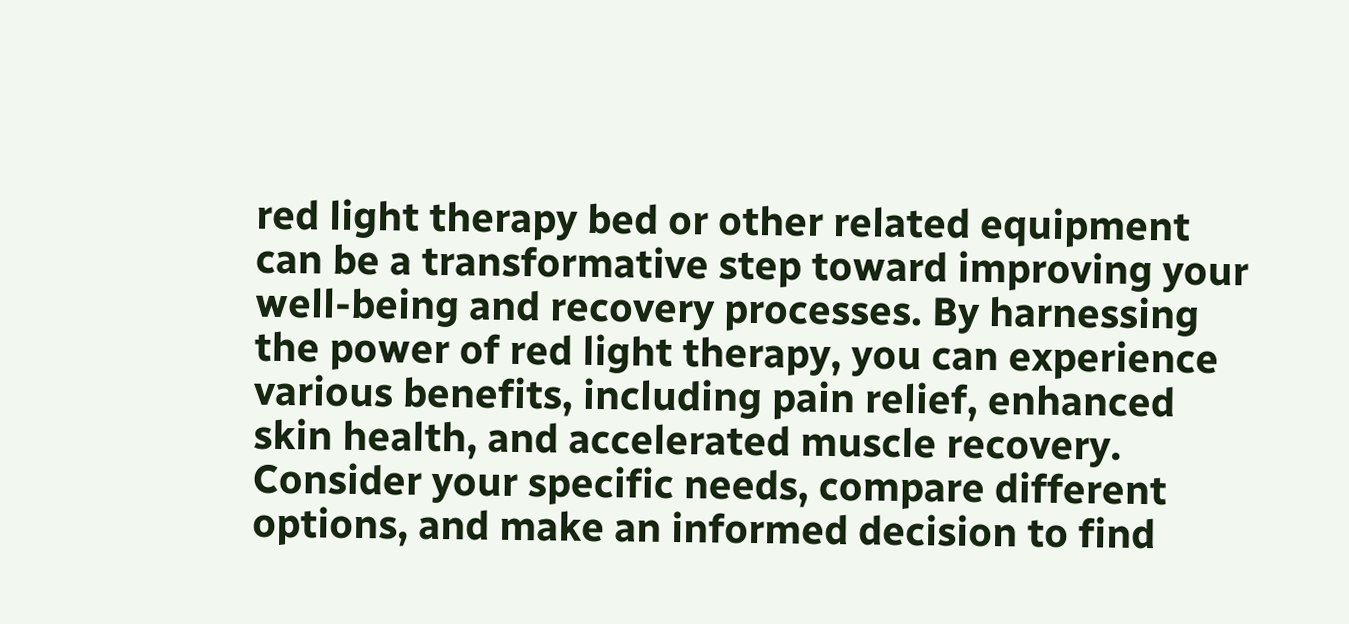red light therapy bed or other related equipment can be a transformative step toward improving your well-being and recovery processes. By harnessing the power of red light therapy, you can experience various benefits, including pain relief, enhanced skin health, and accelerated muscle recovery. Consider your specific needs, compare different options, and make an informed decision to find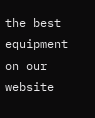the best equipment on our website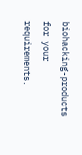biohacking-products for your requirements.